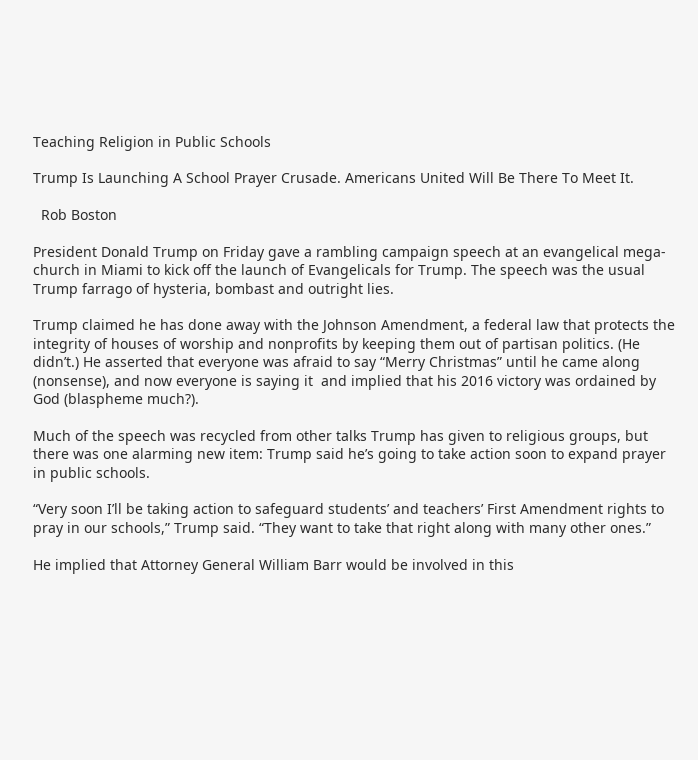Teaching Religion in Public Schools

Trump Is Launching A School Prayer Crusade. Americans United Will Be There To Meet It.

  Rob Boston

President Donald Trump on Friday gave a rambling campaign speech at an evangelical mega-church in Miami to kick off the launch of Evangelicals for Trump. The speech was the usual Trump farrago of hysteria, bombast and outright lies.

Trump claimed he has done away with the Johnson Amendment, a federal law that protects the integrity of houses of worship and nonprofits by keeping them out of partisan politics. (He didn’t.) He asserted that everyone was afraid to say “Merry Christmas” until he came along (nonsense), and now everyone is saying it  and implied that his 2016 victory was ordained by God (blaspheme much?).

Much of the speech was recycled from other talks Trump has given to religious groups, but there was one alarming new item: Trump said he’s going to take action soon to expand prayer in public schools.

“Very soon I’ll be taking action to safeguard students’ and teachers’ First Amendment rights to pray in our schools,” Trump said. “They want to take that right along with many other ones.”

He implied that Attorney General William Barr would be involved in this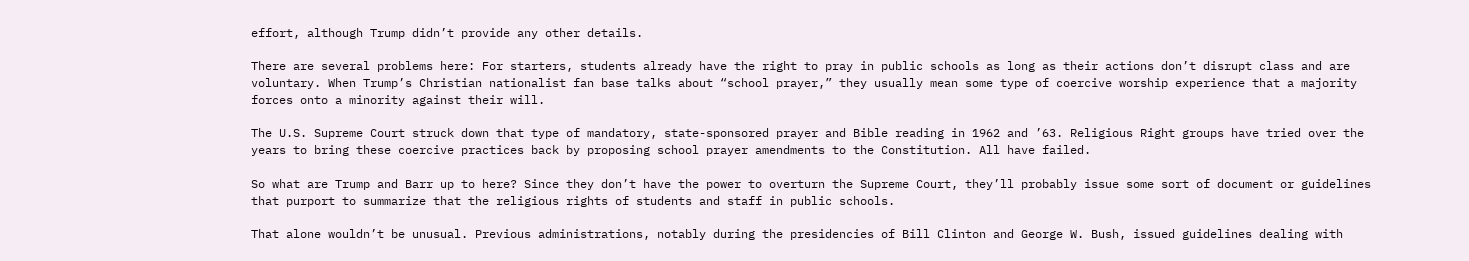effort, although Trump didn’t provide any other details.

There are several problems here: For starters, students already have the right to pray in public schools as long as their actions don’t disrupt class and are voluntary. When Trump’s Christian nationalist fan base talks about “school prayer,” they usually mean some type of coercive worship experience that a majority forces onto a minority against their will.

The U.S. Supreme Court struck down that type of mandatory, state-sponsored prayer and Bible reading in 1962 and ’63. Religious Right groups have tried over the years to bring these coercive practices back by proposing school prayer amendments to the Constitution. All have failed.

So what are Trump and Barr up to here? Since they don’t have the power to overturn the Supreme Court, they’ll probably issue some sort of document or guidelines that purport to summarize that the religious rights of students and staff in public schools.

That alone wouldn’t be unusual. Previous administrations, notably during the presidencies of Bill Clinton and George W. Bush, issued guidelines dealing with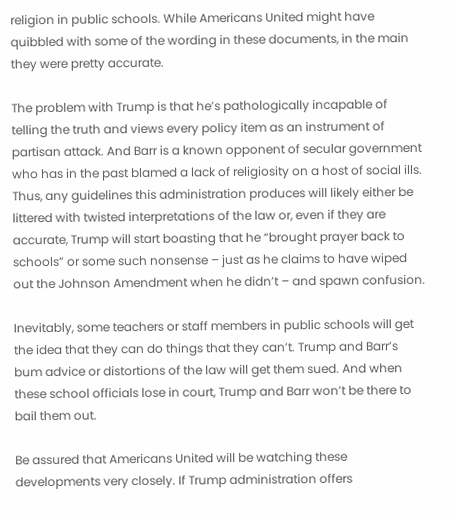religion in public schools. While Americans United might have quibbled with some of the wording in these documents, in the main they were pretty accurate.

The problem with Trump is that he’s pathologically incapable of telling the truth and views every policy item as an instrument of partisan attack. And Barr is a known opponent of secular government who has in the past blamed a lack of religiosity on a host of social ills. Thus, any guidelines this administration produces will likely either be littered with twisted interpretations of the law or, even if they are accurate, Trump will start boasting that he “brought prayer back to schools” or some such nonsense – just as he claims to have wiped out the Johnson Amendment when he didn’t – and spawn confusion.

Inevitably, some teachers or staff members in public schools will get the idea that they can do things that they can’t. Trump and Barr’s bum advice or distortions of the law will get them sued. And when these school officials lose in court, Trump and Barr won’t be there to bail them out.

Be assured that Americans United will be watching these developments very closely. If Trump administration offers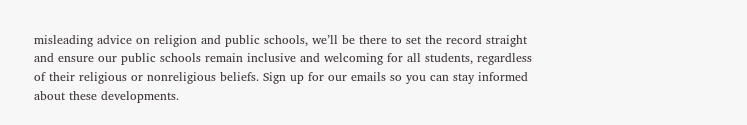misleading advice on religion and public schools, we’ll be there to set the record straight and ensure our public schools remain inclusive and welcoming for all students, regardless of their religious or nonreligious beliefs. Sign up for our emails so you can stay informed about these developments.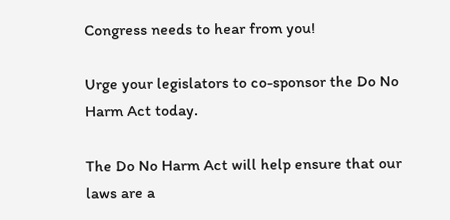Congress needs to hear from you!

Urge your legislators to co-sponsor the Do No Harm Act today.

The Do No Harm Act will help ensure that our laws are a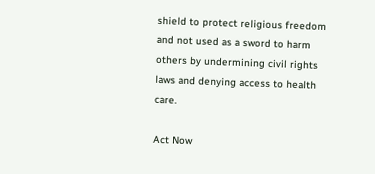shield to protect religious freedom and not used as a sword to harm others by undermining civil rights laws and denying access to health care.

Act Now